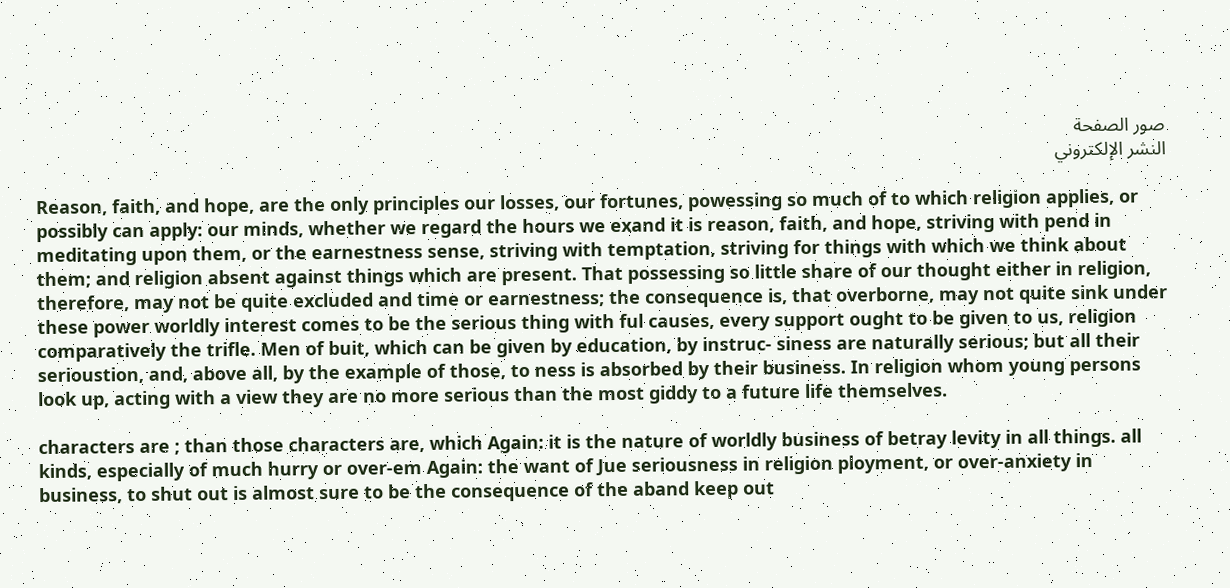صور الصفحة
النشر الإلكتروني

Reason, faith, and hope, are the only principles our losses, our fortunes, powessing so much of to which religion applies, or possibly can apply: our minds, whether we regard the hours we exand it is reason, faith, and hope, striving with pend in meditating upon them, or the earnestness sense, striving with temptation, striving for things with which we think about them; and religion absent against things which are present. That possessing so little share of our thought either in religion, therefore, may not be quite excluded and time or earnestness; the consequence is, that overborne, may not quite sink under these power worldly interest comes to be the serious thing with ful causes, every support ought to be given to us, religion comparatively the trifle. Men of buit, which can be given by education, by instruc- siness are naturally serious; but all their serioustion, and, above all, by the example of those, to ness is absorbed by their business. In religion whom young persons look up, acting with a view they are no more serious than the most giddy to a future life themselves.

characters are ; than those characters are, which Again: it is the nature of worldly business of betray levity in all things. all kinds, especially of much hurry or over-em Again: the want of Jue seriousness in religion ployment, or over-anxiety in business, to shut out is almost sure to be the consequence of the aband keep out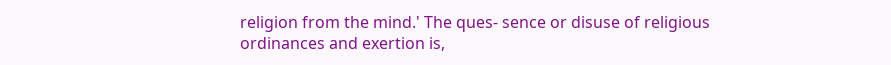religion from the mind.' The ques- sence or disuse of religious ordinances and exertion is,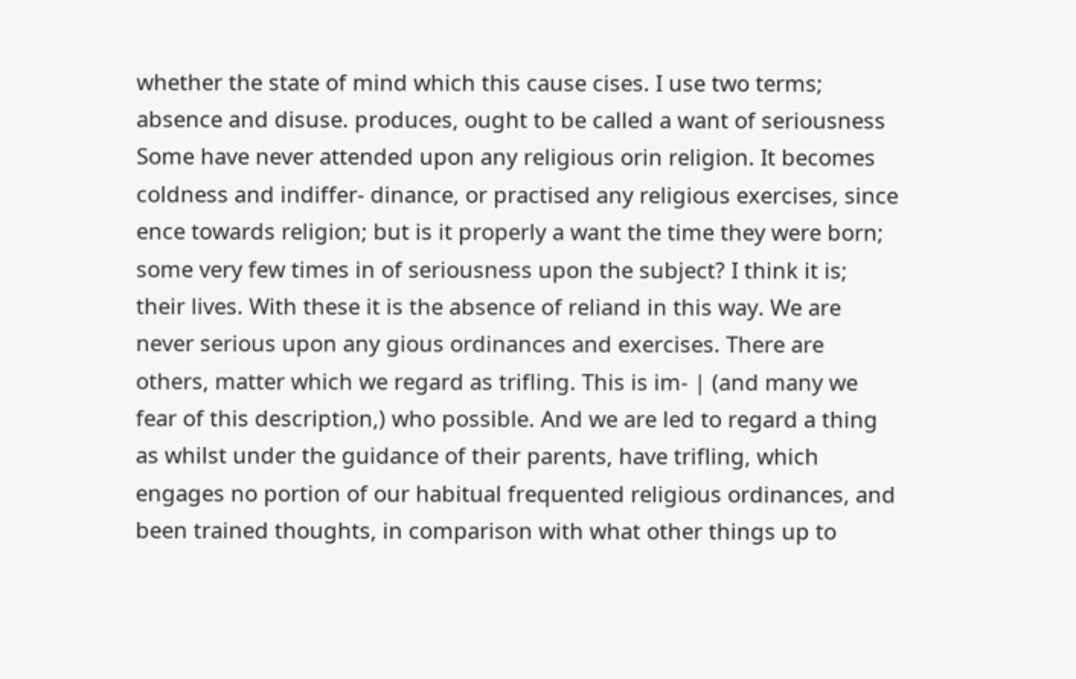whether the state of mind which this cause cises. I use two terms; absence and disuse. produces, ought to be called a want of seriousness Some have never attended upon any religious orin religion. It becomes coldness and indiffer- dinance, or practised any religious exercises, since ence towards religion; but is it properly a want the time they were born; some very few times in of seriousness upon the subject? I think it is; their lives. With these it is the absence of reliand in this way. We are never serious upon any gious ordinances and exercises. There are others, matter which we regard as trifling. This is im- | (and many we fear of this description,) who possible. And we are led to regard a thing as whilst under the guidance of their parents, have trifling, which engages no portion of our habitual frequented religious ordinances, and been trained thoughts, in comparison with what other things up to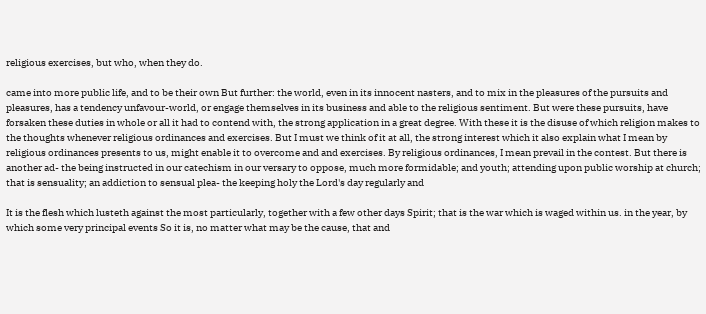religious exercises, but who, when they do.

came into more public life, and to be their own But further: the world, even in its innocent nasters, and to mix in the pleasures of the pursuits and pleasures, has a tendency unfavour-world, or engage themselves in its business and able to the religious sentiment. But were these pursuits, have forsaken these duties in whole or all it had to contend with, the strong application in a great degree. With these it is the disuse of which religion makes to the thoughts whenever religious ordinances and exercises. But I must we think of it at all, the strong interest which it also explain what I mean by religious ordinances presents to us, might enable it to overcome and and exercises. By religious ordinances, I mean prevail in the contest. But there is another ad- the being instructed in our catechism in our versary to oppose, much more formidable; and youth; attending upon public worship at church; that is sensuality; an addiction to sensual plea- the keeping holy the Lord's day regularly and

It is the flesh which lusteth against the most particularly, together with a few other days Spirit; that is the war which is waged within us. in the year, by which some very principal events So it is, no matter what may be the cause, that and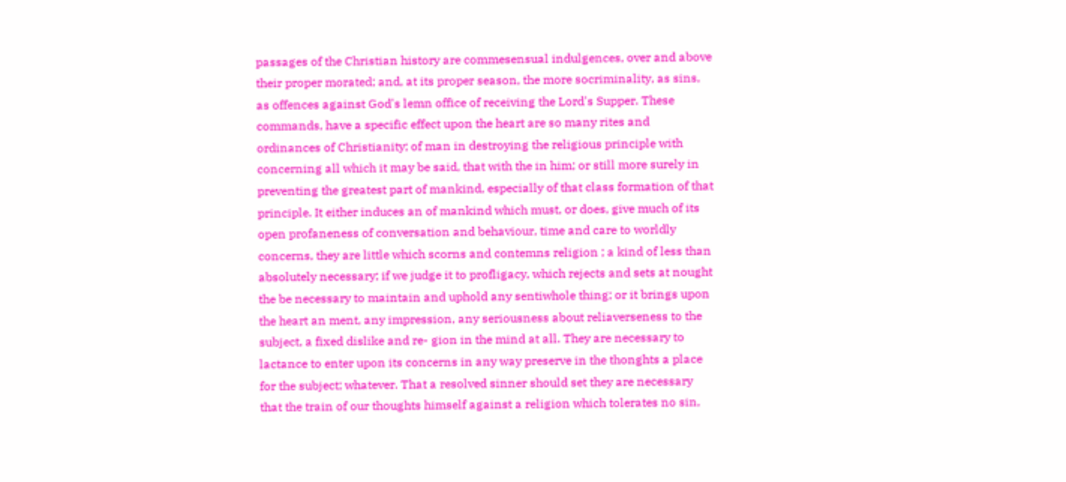passages of the Christian history are commesensual indulgences, over and above their proper morated; and, at its proper season, the more socriminality, as sins, as offences against God's lemn office of receiving the Lord's Supper. These commands, have a specific effect upon the heart are so many rites and ordinances of Christianity; of man in destroying the religious principle with concerning all which it may be said, that with the in him; or still more surely in preventing the greatest part of mankind, especially of that class formation of that principle. It either induces an of mankind which must, or does, give much of its open profaneness of conversation and behaviour, time and care to worldly concerns, they are little which scorns and contemns religion ; a kind of less than absolutely necessary; if we judge it to profligacy, which rejects and sets at nought the be necessary to maintain and uphold any sentiwhole thing; or it brings upon the heart an ment, any impression, any seriousness about reliaverseness to the subject, a fixed dislike and re- gion in the mind at all. They are necessary to lactance to enter upon its concerns in any way preserve in the thonghts a place for the subject; whatever. That a resolved sinner should set they are necessary that the train of our thoughts himself against a religion which tolerates no sin,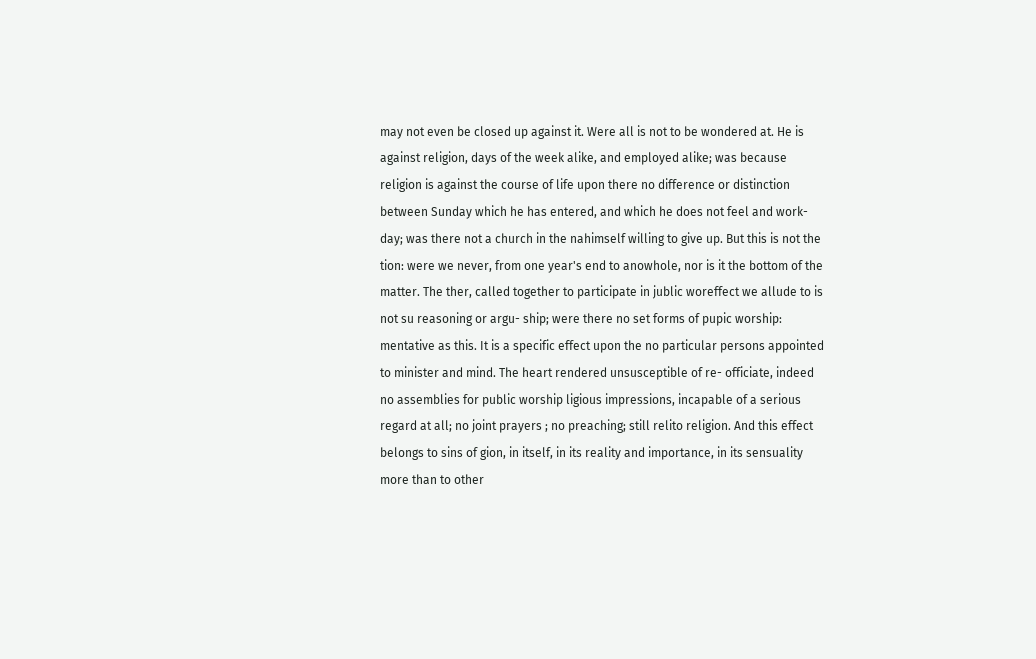may not even be closed up against it. Were all is not to be wondered at. He is against religion, days of the week alike, and employed alike; was because religion is against the course of life upon there no difference or distinction between Sunday which he has entered, and which he does not feel and work-day; was there not a church in the nahimself willing to give up. But this is not the tion: were we never, from one year's end to anowhole, nor is it the bottom of the matter. The ther, called together to participate in jublic woreffect we allude to is not su reasoning or argu- ship; were there no set forms of pupic worship: mentative as this. It is a specific effect upon the no particular persons appointed to minister and mind. The heart rendered unsusceptible of re- officiate, indeed no assemblies for public worship ligious impressions, incapable of a serious regard at all; no joint prayers ; no preaching; still relito religion. And this effect belongs to sins of gion, in itself, in its reality and importance, in its sensuality more than to other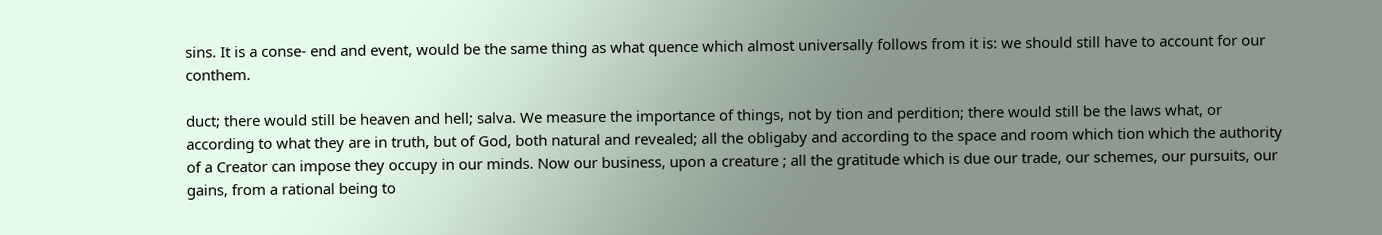sins. It is a conse- end and event, would be the same thing as what quence which almost universally follows from it is: we should still have to account for our conthem.

duct; there would still be heaven and hell; salva. We measure the importance of things, not by tion and perdition; there would still be the laws what, or according to what they are in truth, but of God, both natural and revealed; all the obligaby and according to the space and room which tion which the authority of a Creator can impose they occupy in our minds. Now our business, upon a creature ; all the gratitude which is due our trade, our schemes, our pursuits, our gains, from a rational being to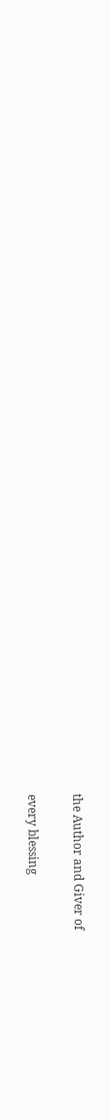the Author and Giver of


every blessing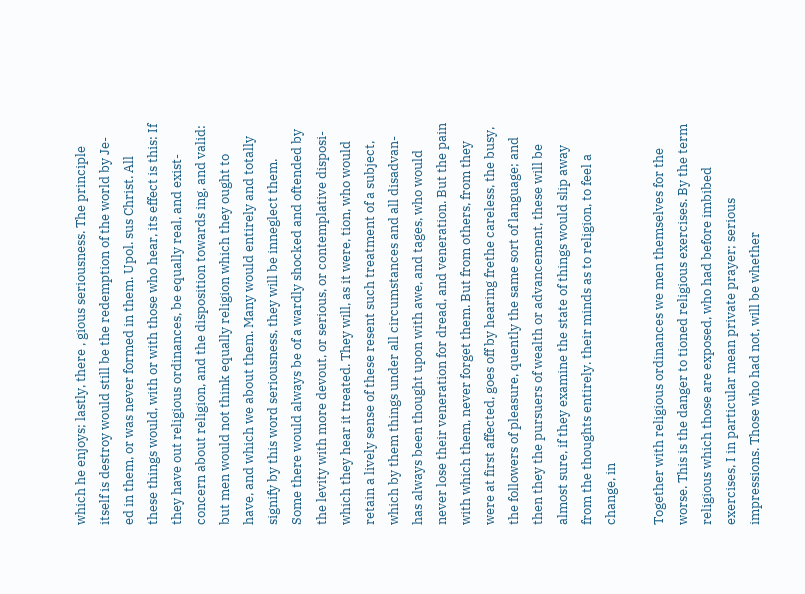which he enjoys; lastly, there , gious seriousness. The principle itself is destroy would still be the redemption of the world by Je- ed in them, or was never formed in them. Upol. sus Christ. All these things would, with or with those who hear, its effect is this: If they have out religious ordinances, be equally real, and exist- concern about religion, and the disposition towards ing, and valid: but men would not think equally religion which they ought to have, and which we about them. Many would entirely and totally signify by this word seriousness, they will be inneglect them. Some there would always be of a wardly shocked and oftended by the levity with more devout, or serious, or contemplative disposi- which they hear it treated. They will, as it were, tion, who would retain a lively sense of these resent such treatment of a subject, which by them things under all circumstances and all disadvan- has always been thought upon with awe, and tages, who would never lose their veneration for dread, and veneration. But the pain with which them, never forget them. But from others, from they were at first affected, goes off by hearing frethe careless, the busy, the followers of pleasure, quently the same sort of language; and then they the pursuers of wealth or advancement, these will be almost sure, if they examine the state of things would slip away from the thoughts entirely. their minds as to religion, to feel a change, in

Together with religious ordinances we men themselves for the worse. This is the danger to tioned religious exercises. By the term religious which those are exposed, who had before imbibed exercises, I in particular mean private prayer; serious impressions. Those who had not, will be whether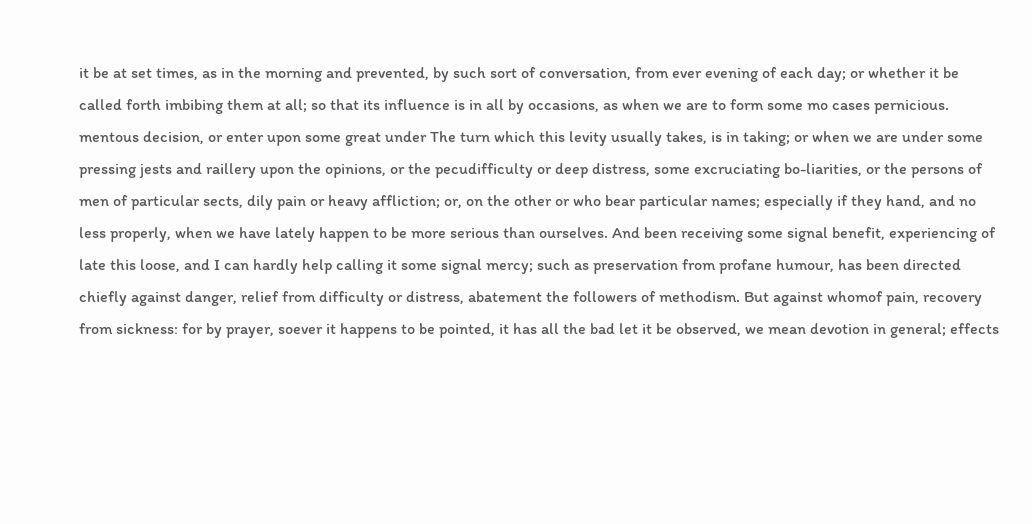it be at set times, as in the morning and prevented, by such sort of conversation, from ever evening of each day; or whether it be called forth imbibing them at all; so that its influence is in all by occasions, as when we are to form some mo cases pernicious. mentous decision, or enter upon some great under The turn which this levity usually takes, is in taking; or when we are under some pressing jests and raillery upon the opinions, or the pecudifficulty or deep distress, some excruciating bo-liarities, or the persons of men of particular sects, dily pain or heavy affliction; or, on the other or who bear particular names; especially if they hand, and no less properly, when we have lately happen to be more serious than ourselves. And been receiving some signal benefit, experiencing of late this loose, and I can hardly help calling it some signal mercy; such as preservation from profane humour, has been directed chiefly against danger, relief from difficulty or distress, abatement the followers of methodism. But against whomof pain, recovery from sickness: for by prayer, soever it happens to be pointed, it has all the bad let it be observed, we mean devotion in general; effects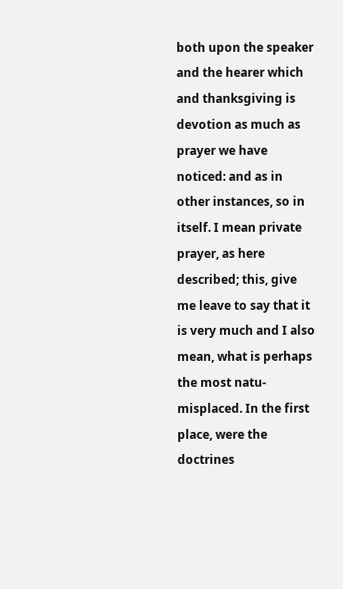both upon the speaker and the hearer which and thanksgiving is devotion as much as prayer we have noticed: and as in other instances, so in itself. I mean private prayer, as here described; this, give me leave to say that it is very much and I also mean, what is perhaps the most natu- misplaced. In the first place, were the doctrines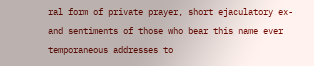ral form of private prayer, short ejaculatory ex- and sentiments of those who bear this name ever temporaneous addresses to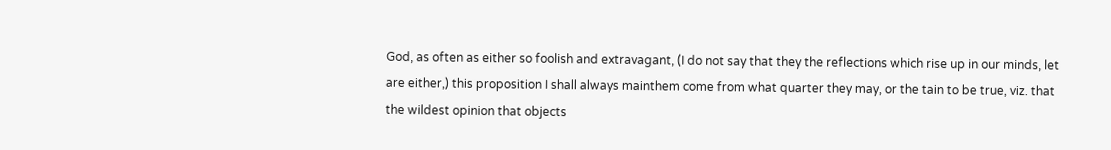God, as often as either so foolish and extravagant, (I do not say that they the reflections which rise up in our minds, let are either,) this proposition I shall always mainthem come from what quarter they may, or the tain to be true, viz. that the wildest opinion that objects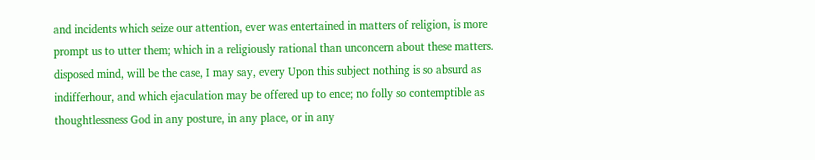and incidents which seize our attention, ever was entertained in matters of religion, is more prompt us to utter them; which in a religiously rational than unconcern about these matters. disposed mind, will be the case, I may say, every Upon this subject nothing is so absurd as indifferhour, and which ejaculation may be offered up to ence; no folly so contemptible as thoughtlessness God in any posture, in any place, or in any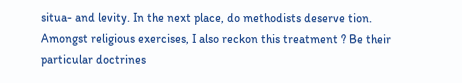situa- and levity. In the next place, do methodists deserve tion. Amongst religious exercises, I also reckon this treatment ? Be their particular doctrines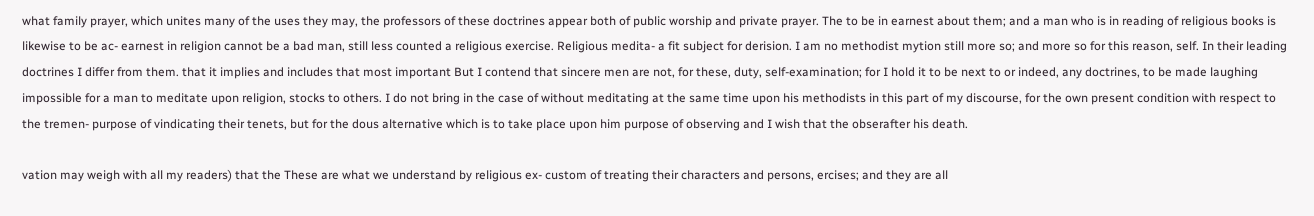what family prayer, which unites many of the uses they may, the professors of these doctrines appear both of public worship and private prayer. The to be in earnest about them; and a man who is in reading of religious books is likewise to be ac- earnest in religion cannot be a bad man, still less counted a religious exercise. Religious medita- a fit subject for derision. I am no methodist mytion still more so; and more so for this reason, self. In their leading doctrines I differ from them. that it implies and includes that most important But I contend that sincere men are not, for these, duty, self-examination; for I hold it to be next to or indeed, any doctrines, to be made laughing impossible for a man to meditate upon religion, stocks to others. I do not bring in the case of without meditating at the same time upon his methodists in this part of my discourse, for the own present condition with respect to the tremen- purpose of vindicating their tenets, but for the dous alternative which is to take place upon him purpose of observing and I wish that the obserafter his death.

vation may weigh with all my readers) that the These are what we understand by religious ex- custom of treating their characters and persons, ercises; and they are all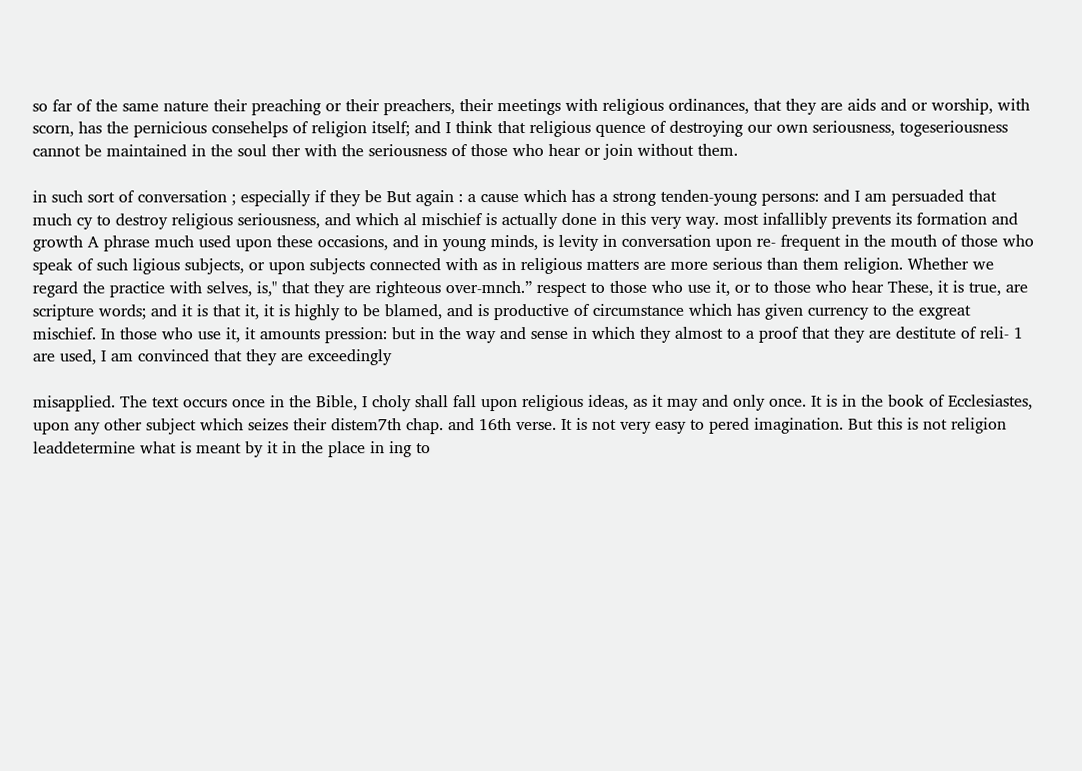so far of the same nature their preaching or their preachers, their meetings with religious ordinances, that they are aids and or worship, with scorn, has the pernicious consehelps of religion itself; and I think that religious quence of destroying our own seriousness, togeseriousness cannot be maintained in the soul ther with the seriousness of those who hear or join without them.

in such sort of conversation ; especially if they be But again : a cause which has a strong tenden-young persons: and I am persuaded that much cy to destroy religious seriousness, and which al mischief is actually done in this very way. most infallibly prevents its formation and growth A phrase much used upon these occasions, and in young minds, is levity in conversation upon re- frequent in the mouth of those who speak of such ligious subjects, or upon subjects connected with as in religious matters are more serious than them religion. Whether we regard the practice with selves, is," that they are righteous over-mnch.” respect to those who use it, or to those who hear These, it is true, are scripture words; and it is that it, it is highly to be blamed, and is productive of circumstance which has given currency to the exgreat mischief. In those who use it, it amounts pression: but in the way and sense in which they almost to a proof that they are destitute of reli- 1 are used, I am convinced that they are exceedingly

misapplied. The text occurs once in the Bible, I choly shall fall upon religious ideas, as it may and only once. It is in the book of Ecclesiastes, upon any other subject which seizes their distem7th chap. and 16th verse. It is not very easy to pered imagination. But this is not religion leaddetermine what is meant by it in the place in ing to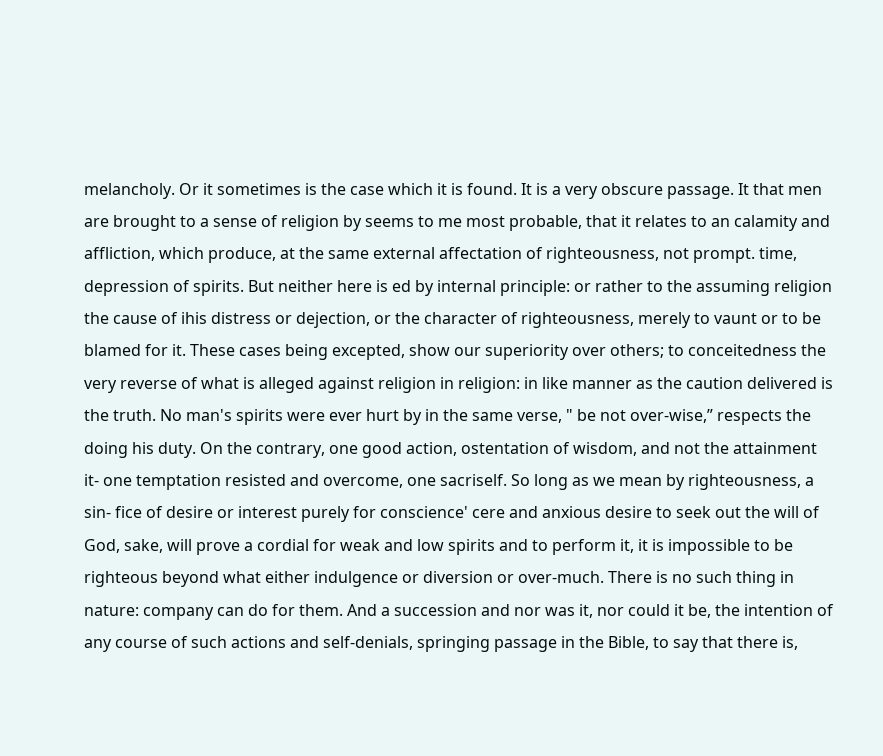melancholy. Or it sometimes is the case which it is found. It is a very obscure passage. It that men are brought to a sense of religion by seems to me most probable, that it relates to an calamity and affliction, which produce, at the same external affectation of righteousness, not prompt. time, depression of spirits. But neither here is ed by internal principle: or rather to the assuming religion the cause of ihis distress or dejection, or the character of righteousness, merely to vaunt or to be blamed for it. These cases being excepted, show our superiority over others; to conceitedness the very reverse of what is alleged against religion in religion: in like manner as the caution delivered is the truth. No man's spirits were ever hurt by in the same verse, " be not over-wise,” respects the doing his duty. On the contrary, one good action, ostentation of wisdom, and not the attainment it- one temptation resisted and overcome, one sacriself. So long as we mean by righteousness, a sin- fice of desire or interest purely for conscience' cere and anxious desire to seek out the will of God, sake, will prove a cordial for weak and low spirits and to perform it, it is impossible to be righteous beyond what either indulgence or diversion or over-much. There is no such thing in nature: company can do for them. And a succession and nor was it, nor could it be, the intention of any course of such actions and self-denials, springing passage in the Bible, to say that there is,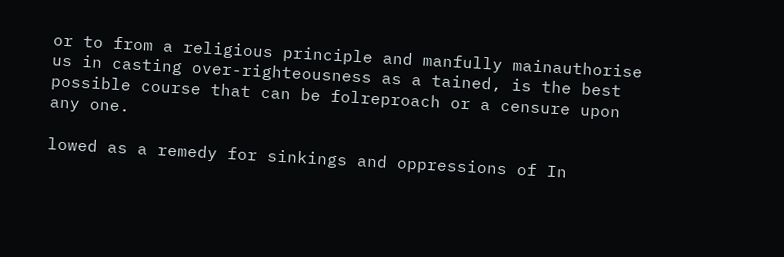or to from a religious principle and manfully mainauthorise us in casting over-righteousness as a tained, is the best possible course that can be folreproach or a censure upon any one.

lowed as a remedy for sinkings and oppressions of In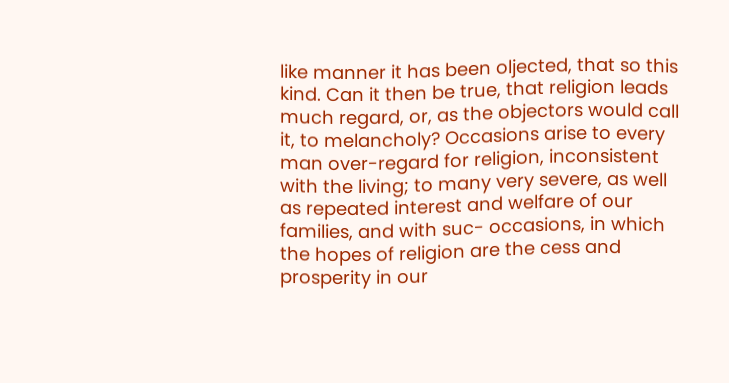like manner it has been oljected, that so this kind. Can it then be true, that religion leads much regard, or, as the objectors would call it, to melancholy? Occasions arise to every man over-regard for religion, inconsistent with the living; to many very severe, as well as repeated interest and welfare of our families, and with suc- occasions, in which the hopes of religion are the cess and prosperity in our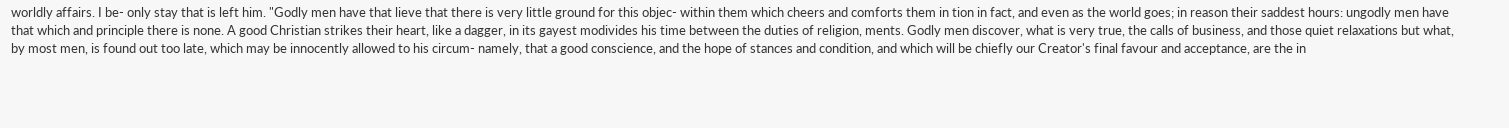worldly affairs. I be- only stay that is left him. "Godly men have that lieve that there is very little ground for this objec- within them which cheers and comforts them in tion in fact, and even as the world goes; in reason their saddest hours: ungodly men have that which and principle there is none. A good Christian strikes their heart, like a dagger, in its gayest modivides his time between the duties of religion, ments. Godly men discover, what is very true, the calls of business, and those quiet relaxations but what, by most men, is found out too late, which may be innocently allowed to his circum- namely, that a good conscience, and the hope of stances and condition, and which will be chiefly our Creator's final favour and acceptance, are the in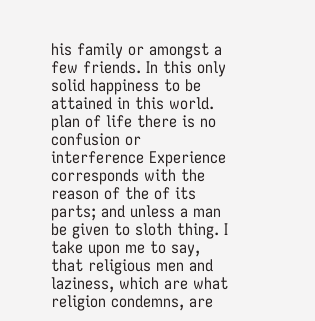his family or amongst a few friends. In this only solid happiness to be attained in this world. plan of life there is no confusion or interference Experience corresponds with the reason of the of its parts; and unless a man be given to sloth thing. I take upon me to say, that religious men and laziness, which are what religion condemns, are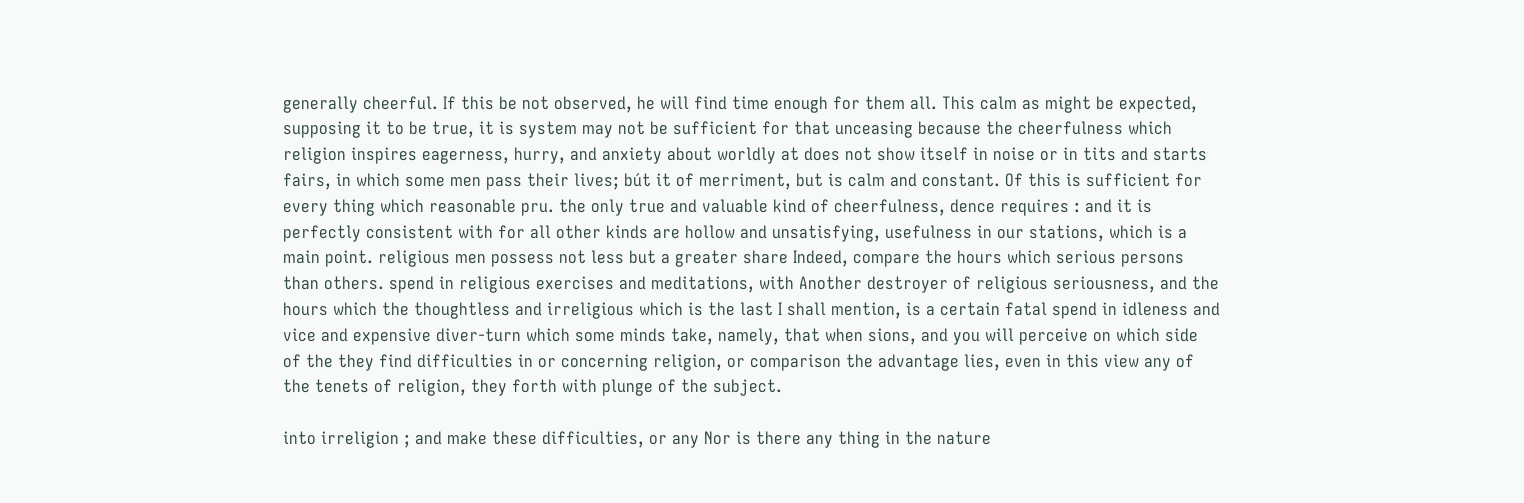generally cheerful. If this be not observed, he will find time enough for them all. This calm as might be expected, supposing it to be true, it is system may not be sufficient for that unceasing because the cheerfulness which religion inspires eagerness, hurry, and anxiety about worldly at does not show itself in noise or in tits and starts fairs, in which some men pass their lives; bút it of merriment, but is calm and constant. Of this is sufficient for every thing which reasonable pru. the only true and valuable kind of cheerfulness, dence requires : and it is perfectly consistent with for all other kinds are hollow and unsatisfying, usefulness in our stations, which is a main point. religious men possess not less but a greater share Indeed, compare the hours which serious persons than others. spend in religious exercises and meditations, with Another destroyer of religious seriousness, and the hours which the thoughtless and irreligious which is the last I shall mention, is a certain fatal spend in idleness and vice and expensive diver-turn which some minds take, namely, that when sions, and you will perceive on which side of the they find difficulties in or concerning religion, or comparison the advantage lies, even in this view any of the tenets of religion, they forth with plunge of the subject.

into irreligion ; and make these difficulties, or any Nor is there any thing in the nature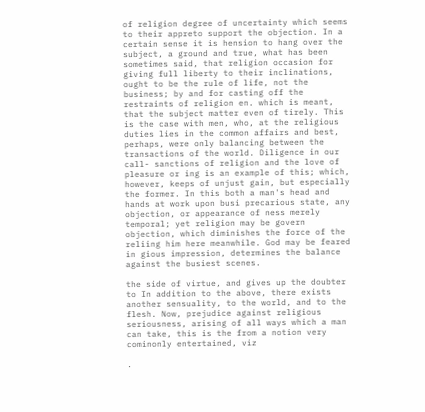of religion degree of uncertainty which seems to their appreto support the objection. In a certain sense it is hension to hang over the subject, a ground and true, what has been sometimes said, that religion occasion for giving full liberty to their inclinations, ought to be the rule of life, not the business; by and for casting off the restraints of religion en. which is meant, that the subject matter even of tirely. This is the case with men, who, at the religious duties lies in the common affairs and best, perhaps, were only balancing between the transactions of the world. Diligence in our call- sanctions of religion and the love of pleasure or ing is an example of this; which, however, keeps of unjust gain, but especially the former. In this both a man's head and hands at work upon busi precarious state, any objection, or appearance of ness merely temporal; yet religion may be govern objection, which diminishes the force of the reliing him here meanwhile. God may be feared in gious impression, determines the balance against the busiest scenes.

the side of virtue, and gives up the doubter to In addition to the above, there exists another sensuality, to the world, and to the flesh. Now, prejudice against religious seriousness, arising of all ways which a man can take, this is the from a notion very cominonly entertained, viz

.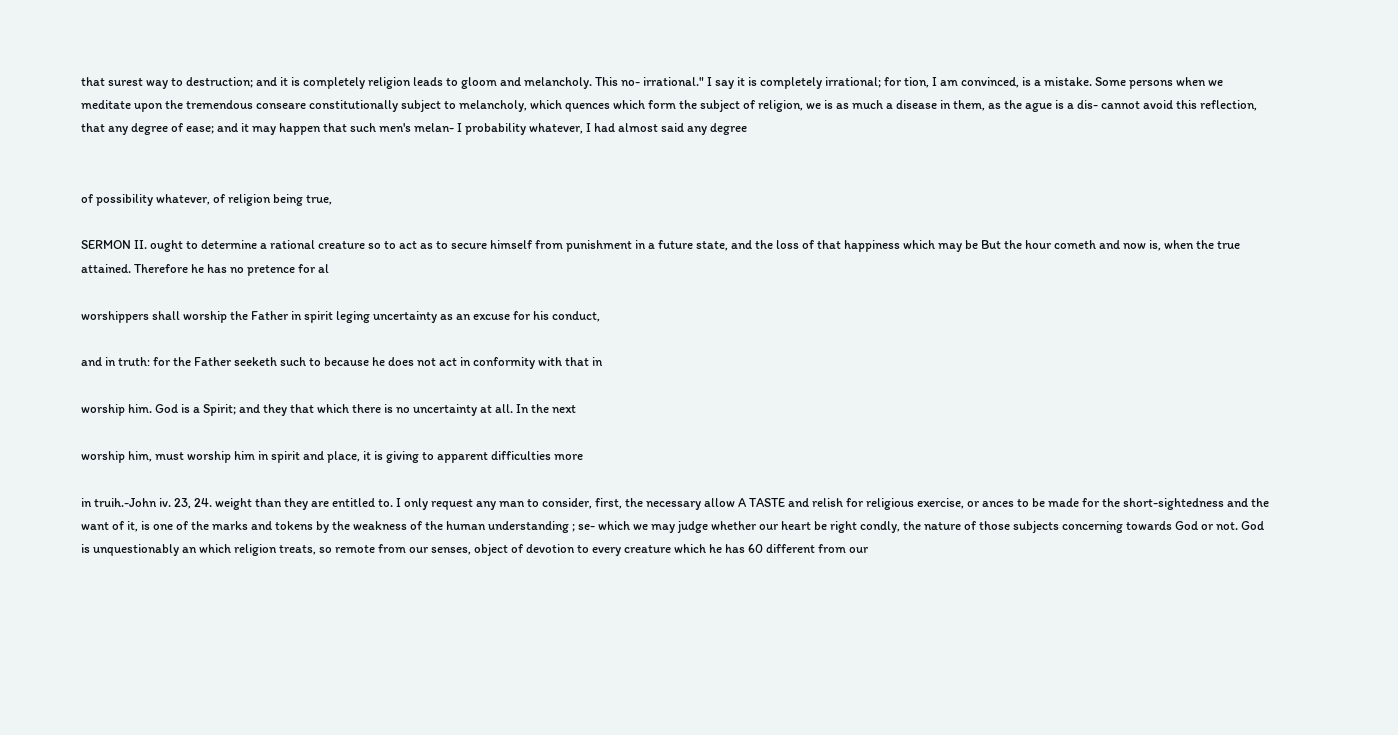that surest way to destruction; and it is completely religion leads to gloom and melancholy. This no- irrational." I say it is completely irrational; for tion, I am convinced, is a mistake. Some persons when we meditate upon the tremendous conseare constitutionally subject to melancholy, which quences which form the subject of religion, we is as much a disease in them, as the ague is a dis- cannot avoid this reflection, that any degree of ease; and it may happen that such men's melan- I probability whatever, I had almost said any degree


of possibility whatever, of religion being true,

SERMON II. ought to determine a rational creature so to act as to secure himself from punishment in a future state, and the loss of that happiness which may be But the hour cometh and now is, when the true attained. Therefore he has no pretence for al

worshippers shall worship the Father in spirit leging uncertainty as an excuse for his conduct,

and in truth: for the Father seeketh such to because he does not act in conformity with that in

worship him. God is a Spirit; and they that which there is no uncertainty at all. In the next

worship him, must worship him in spirit and place, it is giving to apparent difficulties more

in truih.-John iv. 23, 24. weight than they are entitled to. I only request any man to consider, first, the necessary allow A TASTE and relish for religious exercise, or ances to be made for the short-sightedness and the want of it, is one of the marks and tokens by the weakness of the human understanding ; se- which we may judge whether our heart be right condly, the nature of those subjects concerning towards God or not. God is unquestionably an which religion treats, so remote from our senses, object of devotion to every creature which he has 60 different from our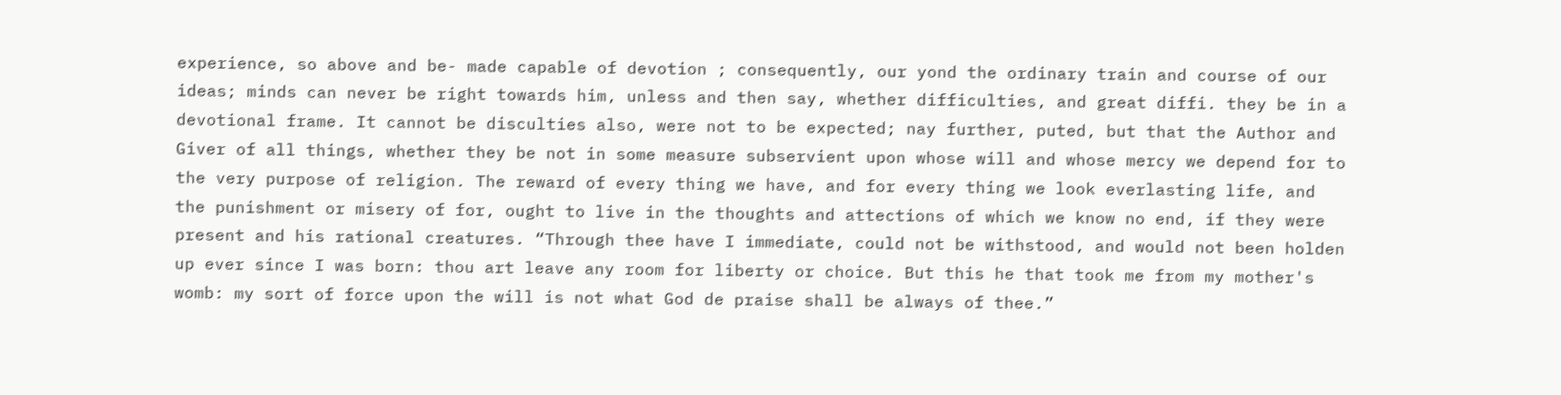experience, so above and be- made capable of devotion ; consequently, our yond the ordinary train and course of our ideas; minds can never be right towards him, unless and then say, whether difficulties, and great diffi. they be in a devotional frame. It cannot be disculties also, were not to be expected; nay further, puted, but that the Author and Giver of all things, whether they be not in some measure subservient upon whose will and whose mercy we depend for to the very purpose of religion. The reward of every thing we have, and for every thing we look everlasting life, and the punishment or misery of for, ought to live in the thoughts and attections of which we know no end, if they were present and his rational creatures. “Through thee have I immediate, could not be withstood, and would not been holden up ever since I was born: thou art leave any room for liberty or choice. But this he that took me from my mother's womb: my sort of force upon the will is not what God de praise shall be always of thee.”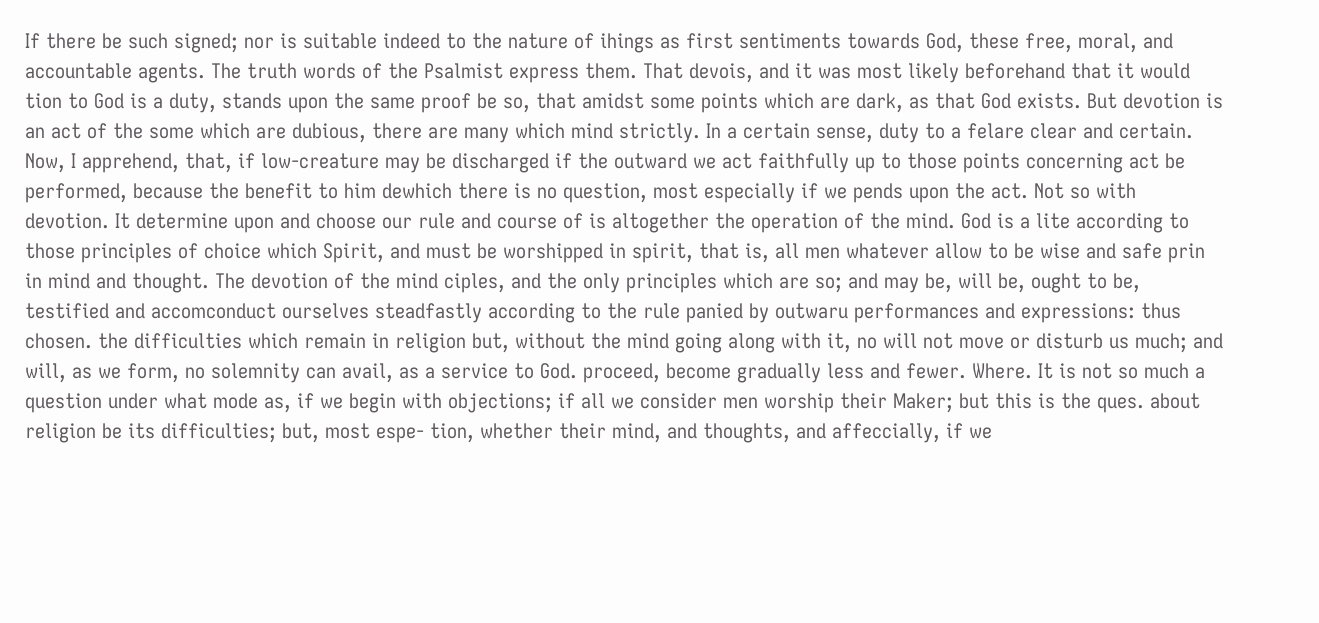If there be such signed; nor is suitable indeed to the nature of ihings as first sentiments towards God, these free, moral, and accountable agents. The truth words of the Psalmist express them. That devois, and it was most likely beforehand that it would tion to God is a duty, stands upon the same proof be so, that amidst some points which are dark, as that God exists. But devotion is an act of the some which are dubious, there are many which mind strictly. In a certain sense, duty to a felare clear and certain. Now, I apprehend, that, if low-creature may be discharged if the outward we act faithfully up to those points concerning act be performed, because the benefit to him dewhich there is no question, most especially if we pends upon the act. Not so with devotion. It determine upon and choose our rule and course of is altogether the operation of the mind. God is a lite according to those principles of choice which Spirit, and must be worshipped in spirit, that is, all men whatever allow to be wise and safe prin in mind and thought. The devotion of the mind ciples, and the only principles which are so; and may be, will be, ought to be, testified and accomconduct ourselves steadfastly according to the rule panied by outwaru performances and expressions: thus chosen. the difficulties which remain in religion but, without the mind going along with it, no will not move or disturb us much; and will, as we form, no solemnity can avail, as a service to God. proceed, become gradually less and fewer. Where. It is not so much a question under what mode as, if we begin with objections; if all we consider men worship their Maker; but this is the ques. about religion be its difficulties; but, most espe- tion, whether their mind, and thoughts, and affeccially, if we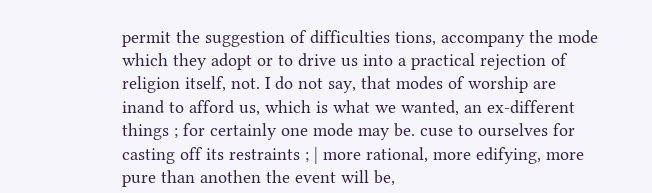permit the suggestion of difficulties tions, accompany the mode which they adopt or to drive us into a practical rejection of religion itself, not. I do not say, that modes of worship are inand to afford us, which is what we wanted, an ex-different things ; for certainly one mode may be. cuse to ourselves for casting off its restraints ; | more rational, more edifying, more pure than anothen the event will be,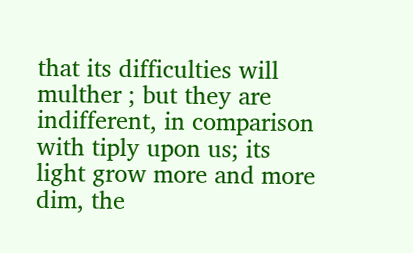that its difficulties will multher ; but they are indifferent, in comparison with tiply upon us; its light grow more and more dim, the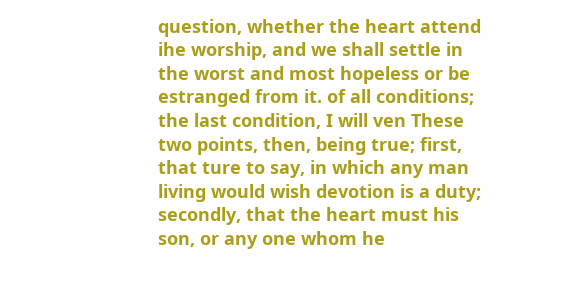question, whether the heart attend ihe worship, and we shall settle in the worst and most hopeless or be estranged from it. of all conditions; the last condition, I will ven These two points, then, being true; first, that ture to say, in which any man living would wish devotion is a duty; secondly, that the heart must his son, or any one whom he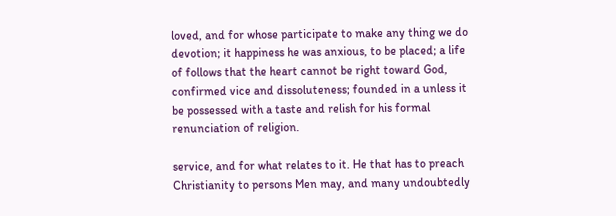loved, and for whose participate to make any thing we do devotion; it happiness he was anxious, to be placed; a life of follows that the heart cannot be right toward God, confirmed vice and dissoluteness; founded in a unless it be possessed with a taste and relish for his formal renunciation of religion.

service, and for what relates to it. He that has to preach Christianity to persons Men may, and many undoubtedly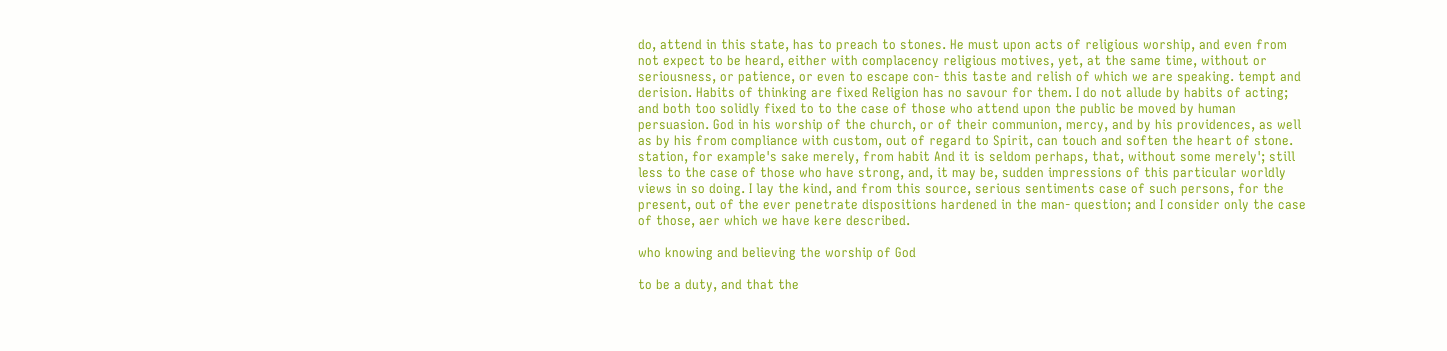do, attend in this state, has to preach to stones. He must upon acts of religious worship, and even from not expect to be heard, either with complacency religious motives, yet, at the same time, without or seriousness, or patience, or even to escape con- this taste and relish of which we are speaking. tempt and derision. Habits of thinking are fixed Religion has no savour for them. I do not allude by habits of acting; and both too solidly fixed to to the case of those who attend upon the public be moved by human persuasion. God in his worship of the church, or of their communion, mercy, and by his providences, as well as by his from compliance with custom, out of regard to Spirit, can touch and soften the heart of stone. station, for example's sake merely, from habit And it is seldom perhaps, that, without some merely'; still less to the case of those who have strong, and, it may be, sudden impressions of this particular worldly views in so doing. I lay the kind, and from this source, serious sentiments case of such persons, for the present, out of the ever penetrate dispositions hardened in the man- question; and I consider only the case of those, aer which we have kere described.

who knowing and believing the worship of God

to be a duty, and that the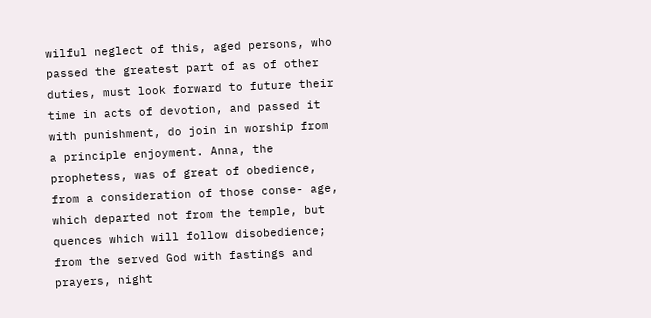wilful neglect of this, aged persons, who passed the greatest part of as of other duties, must look forward to future their time in acts of devotion, and passed it with punishment, do join in worship from a principle enjoyment. Anna, the prophetess, was of great of obedience, from a consideration of those conse- age, which departed not from the temple, but quences which will follow disobedience; from the served God with fastings and prayers, night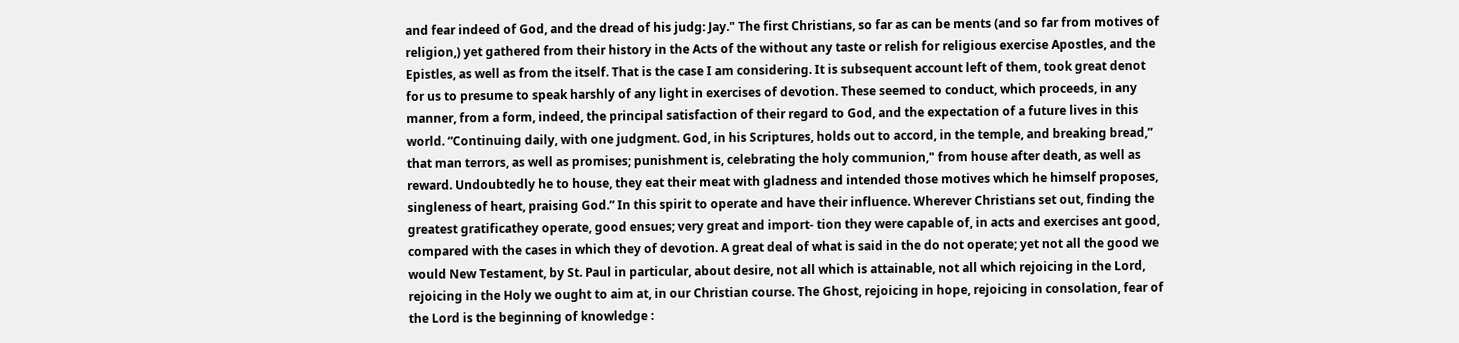and fear indeed of God, and the dread of his judg: Jay." The first Christians, so far as can be ments (and so far from motives of religion,) yet gathered from their history in the Acts of the without any taste or relish for religious exercise Apostles, and the Epistles, as well as from the itself. That is the case I am considering. It is subsequent account left of them, took great denot for us to presume to speak harshly of any light in exercises of devotion. These seemed to conduct, which proceeds, in any manner, from a form, indeed, the principal satisfaction of their regard to God, and the expectation of a future lives in this world. “Continuing daily, with one judgment. God, in his Scriptures, holds out to accord, in the temple, and breaking bread,” that man terrors, as well as promises; punishment is, celebrating the holy communion," from house after death, as well as reward. Undoubtedly he to house, they eat their meat with gladness and intended those motives which he himself proposes, singleness of heart, praising God.” In this spirit to operate and have their influence. Wherever Christians set out, finding the greatest gratificathey operate, good ensues; very great and import- tion they were capable of, in acts and exercises ant good, compared with the cases in which they of devotion. A great deal of what is said in the do not operate; yet not all the good we would New Testament, by St. Paul in particular, about desire, not all which is attainable, not all which rejoicing in the Lord, rejoicing in the Holy we ought to aim at, in our Christian course. The Ghost, rejoicing in hope, rejoicing in consolation, fear of the Lord is the beginning of knowledge :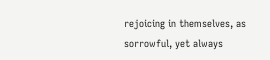rejoicing in themselves, as sorrowful, yet always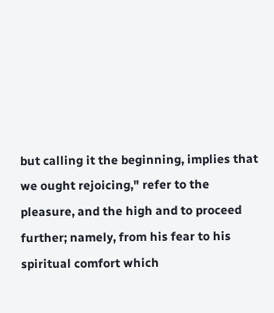but calling it the beginning, implies that we ought rejoicing," refer to the pleasure, and the high and to proceed further; namely, from his fear to his spiritual comfort which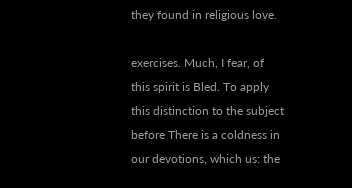they found in religious love.

exercises. Much, I fear, of this spirit is Bled. To apply this distinction to the subject before There is a coldness in our devotions, which us: the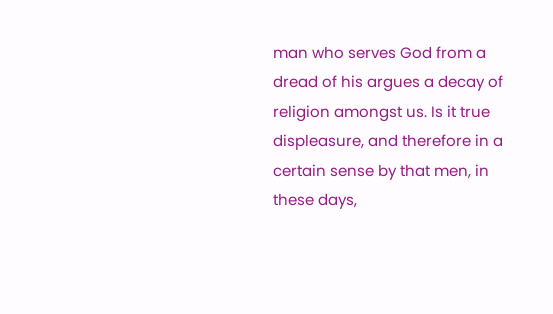man who serves God from a dread of his argues a decay of religion amongst us. Is it true displeasure, and therefore in a certain sense by that men, in these days,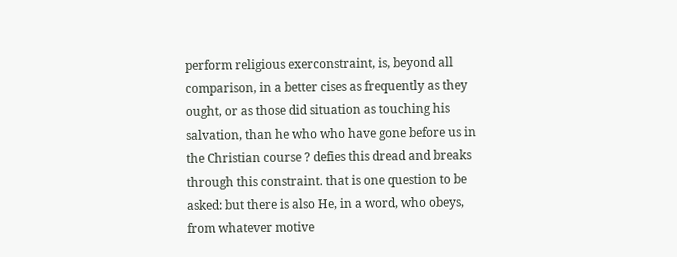perform religious exerconstraint, is, beyond all comparison, in a better cises as frequently as they ought, or as those did situation as touching his salvation, than he who who have gone before us in the Christian course ? defies this dread and breaks through this constraint. that is one question to be asked: but there is also He, in a word, who obeys, from whatever motive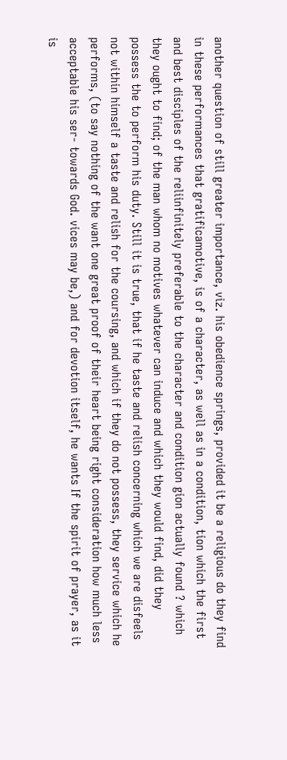another question of still greater importance, viz. his obedience springs, provided it be a religious do they find in these performances that gratificamotive, is of a character, as well as in a condition, tion which the first and best disciples of the reliinfinitely preferable to the character and condition gion actually found ? which they ought to find; of the man whom no motives whatever can induce and which they would find, did they possess the to perform his duty. Still it is true, that if he taste and relish concerning which we are disfeels not within himself a taste and relish for the coursing, and which if they do not possess, they service which he performs, (to say nothing of the want one great proof of their heart being right consideration how much less acceptable his ser- towards God. vices may be,) and for devotion itself, he wants If the spirit of prayer, as it is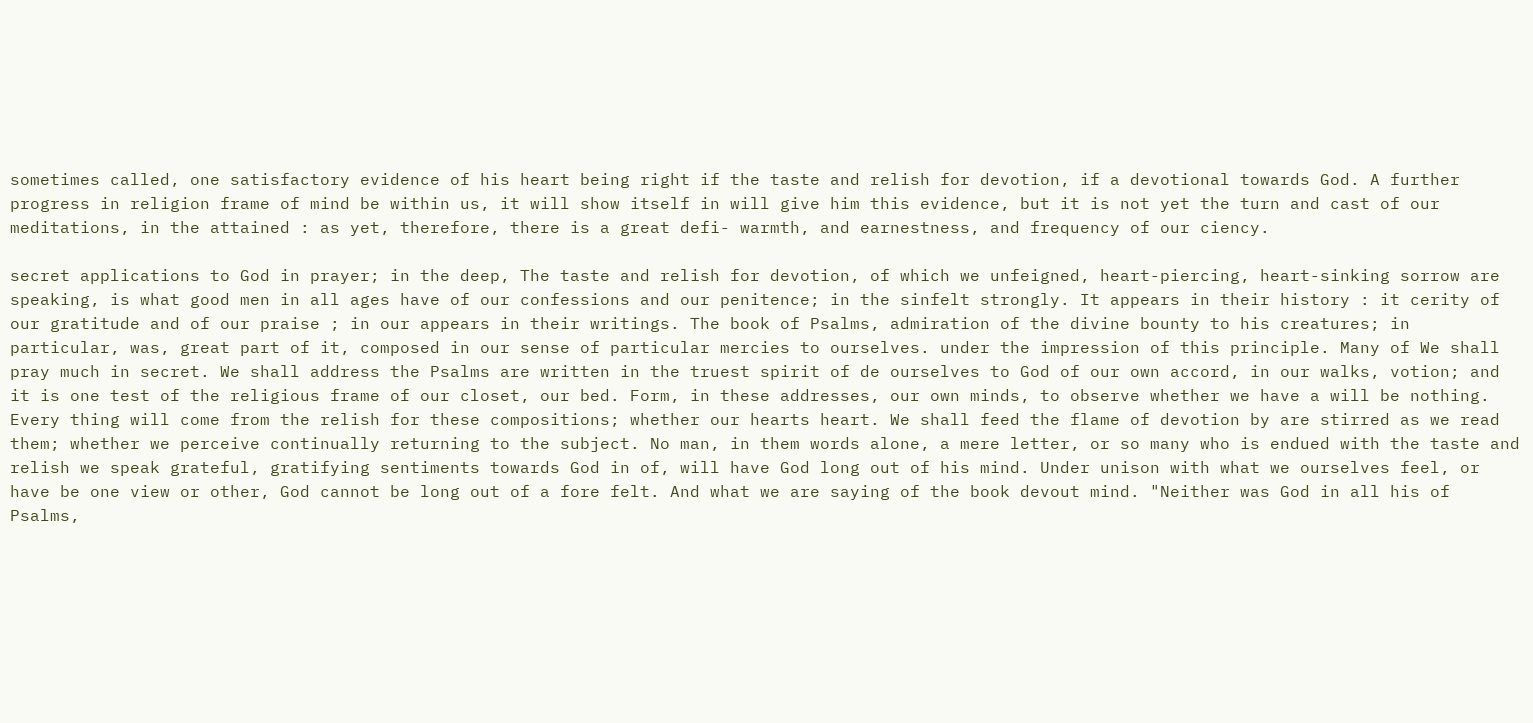sometimes called, one satisfactory evidence of his heart being right if the taste and relish for devotion, if a devotional towards God. A further progress in religion frame of mind be within us, it will show itself in will give him this evidence, but it is not yet the turn and cast of our meditations, in the attained : as yet, therefore, there is a great defi- warmth, and earnestness, and frequency of our ciency.

secret applications to God in prayer; in the deep, The taste and relish for devotion, of which we unfeigned, heart-piercing, heart-sinking sorrow are speaking, is what good men in all ages have of our confessions and our penitence; in the sinfelt strongly. It appears in their history : it cerity of our gratitude and of our praise ; in our appears in their writings. The book of Psalms, admiration of the divine bounty to his creatures; in particular, was, great part of it, composed in our sense of particular mercies to ourselves. under the impression of this principle. Many of We shall pray much in secret. We shall address the Psalms are written in the truest spirit of de ourselves to God of our own accord, in our walks, votion; and it is one test of the religious frame of our closet, our bed. Form, in these addresses, our own minds, to observe whether we have a will be nothing. Every thing will come from the relish for these compositions; whether our hearts heart. We shall feed the flame of devotion by are stirred as we read them; whether we perceive continually returning to the subject. No man, in them words alone, a mere letter, or so many who is endued with the taste and relish we speak grateful, gratifying sentiments towards God in of, will have God long out of his mind. Under unison with what we ourselves feel, or have be one view or other, God cannot be long out of a fore felt. And what we are saying of the book devout mind. "Neither was God in all his of Psalms,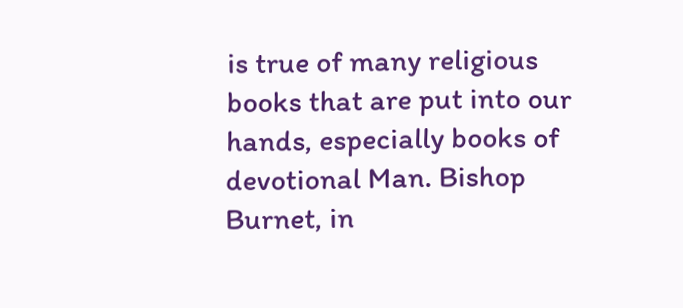is true of many religious books that are put into our hands, especially books of devotional Man. Bishop Burnet, in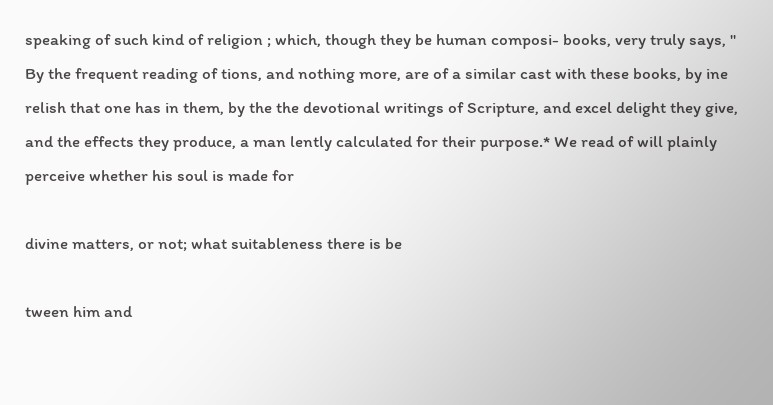speaking of such kind of religion ; which, though they be human composi- books, very truly says, " By the frequent reading of tions, and nothing more, are of a similar cast with these books, by ine relish that one has in them, by the the devotional writings of Scripture, and excel delight they give, and the effects they produce, a man lently calculated for their purpose.* We read of will plainly perceive whether his soul is made for

divine matters, or not; what suitableness there is be

tween him and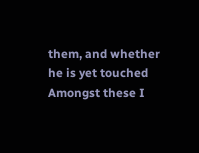them, and whether he is yet touched Amongst these I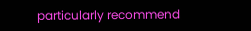particularly recommend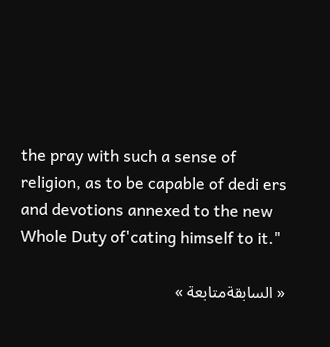the pray with such a sense of religion, as to be capable of dedi ers and devotions annexed to the new Whole Duty of'cating himself to it."

« السابقةمتابعة »